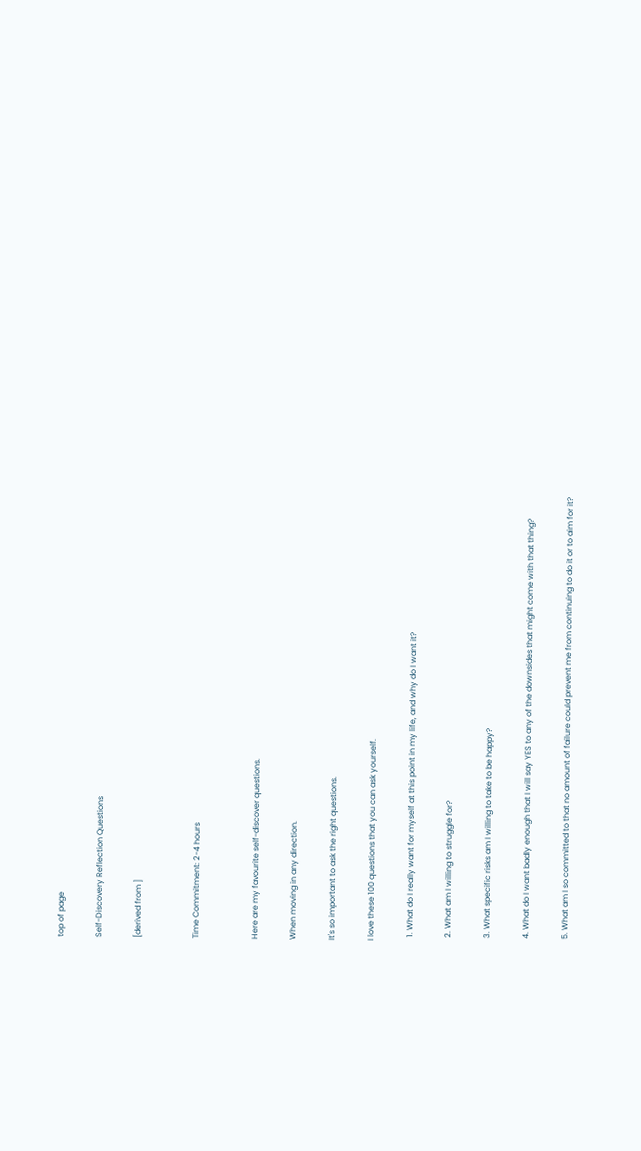top of page

Self-Discovery Reflection Questions

[derived from ]


Time Commitment: 2-4 hours


Here are my favourite self-discover questions.

When moving in any direction.

It's so important to ask the right questions.

I love these 100 questions that you can ask yourself.

  1. What do I really want for myself at this point in my life, and why do I want it?

  2. What am I willing to struggle for?

  3. What specific risks am I willing to take to be happy?

  4. What do I want badly enough that I will say YES to any of the downsides that might come with that thing?

  5. What am I so committed to that no amount of failure could prevent me from continuing to do it or to aim for it?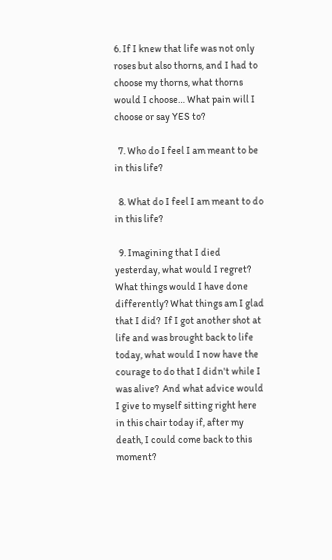6. If I knew that life was not only roses but also thorns, and I had to choose my thorns, what thorns would I choose… What pain will I choose or say YES to?

  7. Who do I feel I am meant to be in this life?

  8. What do I feel I am meant to do in this life?

  9. Imagining that I died yesterday, what would I regret? What things would I have done differently? What things am I glad that I did?  If I got another shot at life and was brought back to life today, what would I now have the courage to do that I didn't while I was alive?  And what advice would I give to myself sitting right here in this chair today if, after my death, I could come back to this moment?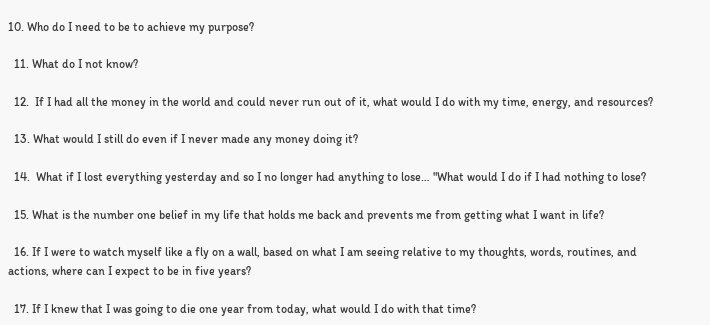10. Who do I need to be to achieve my purpose?

  11. What do I not know?

  12.  If I had all the money in the world and could never run out of it, what would I do with my time, energy, and resources?

  13. What would I still do even if I never made any money doing it?

  14.  What if I lost everything yesterday and so I no longer had anything to lose… "What would I do if I had nothing to lose?

  15. What is the number one belief in my life that holds me back and prevents me from getting what I want in life?

  16. If I were to watch myself like a fly on a wall, based on what I am seeing relative to my thoughts, words, routines, and actions, where can I expect to be in five years?

  17. If I knew that I was going to die one year from today, what would I do with that time?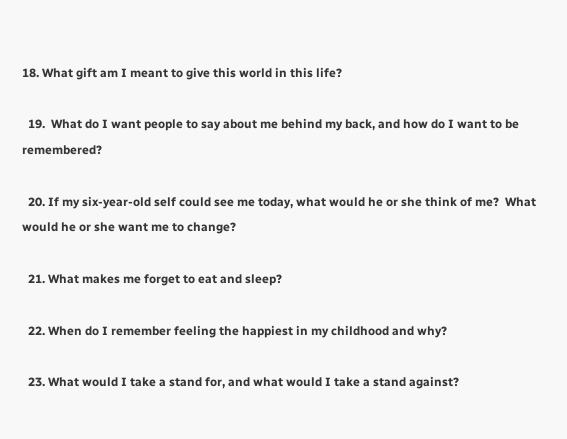18. What gift am I meant to give this world in this life?

  19.  What do I want people to say about me behind my back, and how do I want to be remembered?

  20. If my six-year-old self could see me today, what would he or she think of me?  What would he or she want me to change?

  21. What makes me forget to eat and sleep?

  22. When do I remember feeling the happiest in my childhood and why?

  23. What would I take a stand for, and what would I take a stand against?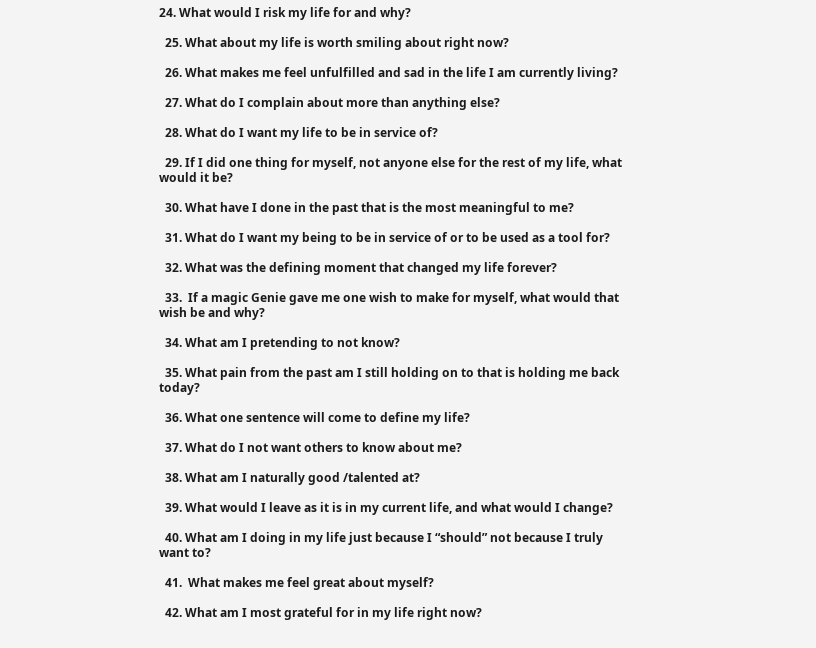24. What would I risk my life for and why?

  25. What about my life is worth smiling about right now?

  26. What makes me feel unfulfilled and sad in the life I am currently living?

  27. What do I complain about more than anything else?

  28. What do I want my life to be in service of?

  29. If I did one thing for myself, not anyone else for the rest of my life, what would it be?

  30. What have I done in the past that is the most meaningful to me?

  31. What do I want my being to be in service of or to be used as a tool for?

  32. What was the defining moment that changed my life forever?

  33.  If a magic Genie gave me one wish to make for myself, what would that wish be and why?

  34. What am I pretending to not know?

  35. What pain from the past am I still holding on to that is holding me back today?

  36. What one sentence will come to define my life?

  37. What do I not want others to know about me?

  38. What am I naturally good /talented at?

  39. What would I leave as it is in my current life, and what would I change?

  40. What am I doing in my life just because I “should” not because I truly want to?

  41.  What makes me feel great about myself?

  42. What am I most grateful for in my life right now?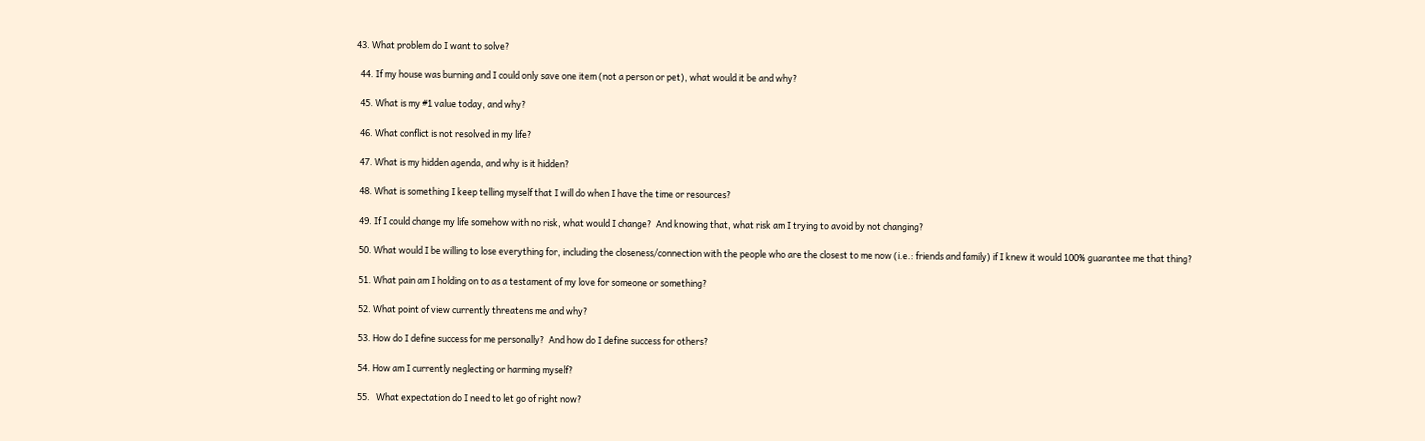43. What problem do I want to solve?

  44. If my house was burning and I could only save one item (not a person or pet), what would it be and why?

  45. What is my #1 value today, and why?

  46. What conflict is not resolved in my life?

  47. What is my hidden agenda, and why is it hidden?

  48. What is something I keep telling myself that I will do when I have the time or resources?

  49. If I could change my life somehow with no risk, what would I change?  And knowing that, what risk am I trying to avoid by not changing?

  50. What would I be willing to lose everything for, including the closeness/connection with the people who are the closest to me now (i.e.: friends and family) if I knew it would 100% guarantee me that thing?

  51. What pain am I holding on to as a testament of my love for someone or something?

  52. What point of view currently threatens me and why?

  53. How do I define success for me personally?  And how do I define success for others?

  54. How am I currently neglecting or harming myself?

  55.   What expectation do I need to let go of right now?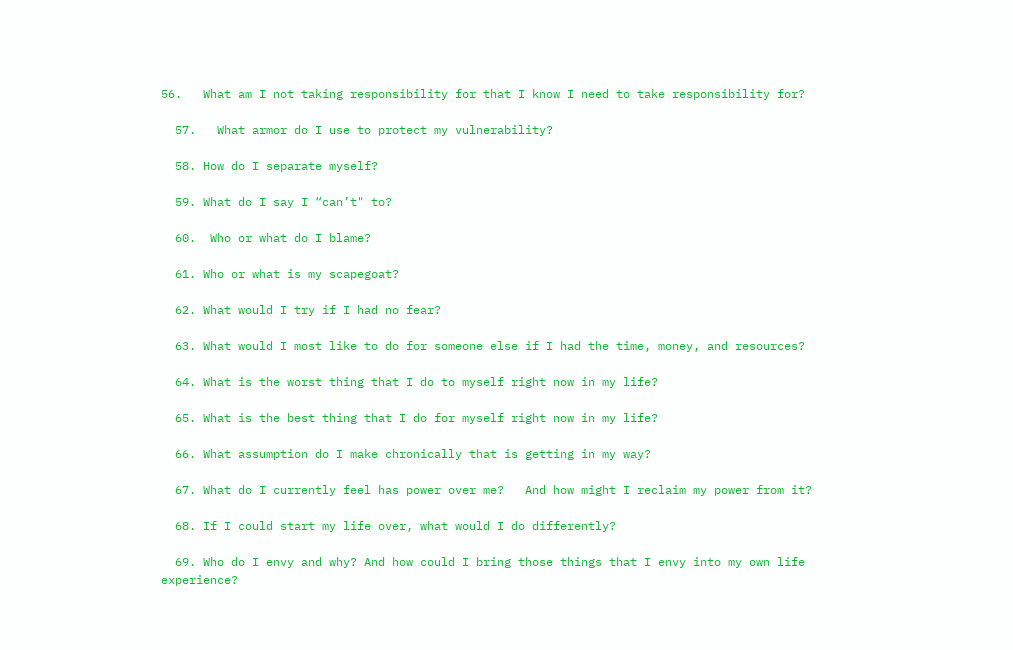56.   What am I not taking responsibility for that I know I need to take responsibility for?

  57.   What armor do I use to protect my vulnerability?

  58. How do I separate myself?

  59. What do I say I “can’t" to?

  60.  Who or what do I blame?

  61. Who or what is my scapegoat?

  62. What would I try if I had no fear?

  63. What would I most like to do for someone else if I had the time, money, and resources?

  64. What is the worst thing that I do to myself right now in my life?

  65. What is the best thing that I do for myself right now in my life?

  66. What assumption do I make chronically that is getting in my way?

  67. What do I currently feel has power over me?   And how might I reclaim my power from it?

  68. If I could start my life over, what would I do differently?

  69. Who do I envy and why? And how could I bring those things that I envy into my own life experience?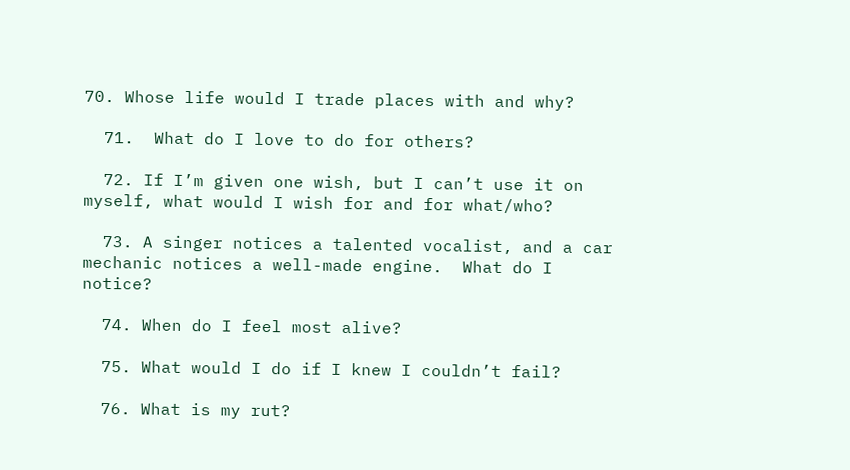70. Whose life would I trade places with and why?

  71.  What do I love to do for others?

  72. If I’m given one wish, but I can’t use it on myself, what would I wish for and for what/who?

  73. A singer notices a talented vocalist, and a car mechanic notices a well-made engine.  What do I notice?

  74. When do I feel most alive?

  75. What would I do if I knew I couldn’t fail?

  76. What is my rut?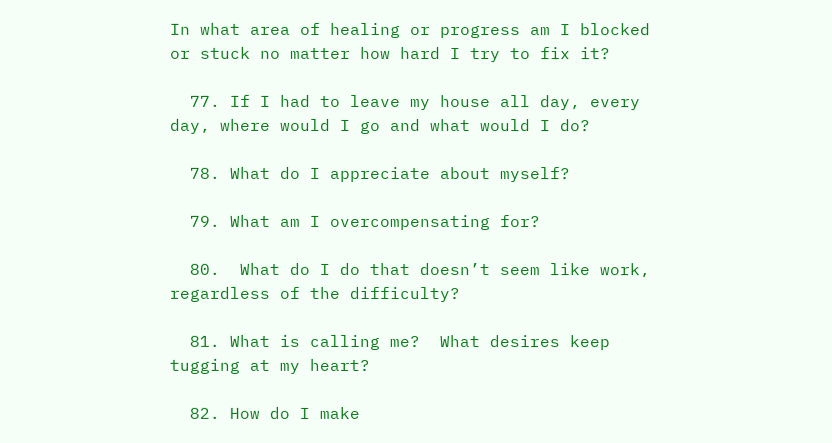In what area of healing or progress am I blocked or stuck no matter how hard I try to fix it?

  77. If I had to leave my house all day, every day, where would I go and what would I do?

  78. What do I appreciate about myself?

  79. What am I overcompensating for?

  80.  What do I do that doesn’t seem like work, regardless of the difficulty?

  81. What is calling me?  What desires keep tugging at my heart?

  82. How do I make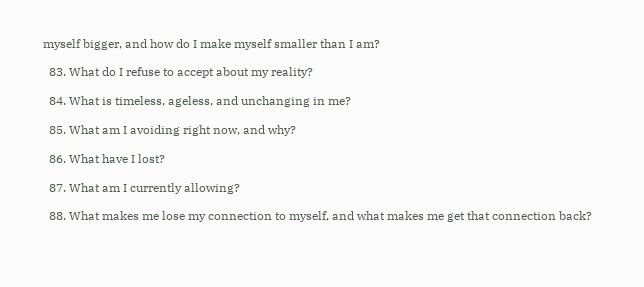myself bigger, and how do I make myself smaller than I am?

  83. What do I refuse to accept about my reality?

  84. What is timeless, ageless, and unchanging in me?

  85. What am I avoiding right now, and why?

  86. What have I lost?

  87. What am I currently allowing?

  88. What makes me lose my connection to myself, and what makes me get that connection back?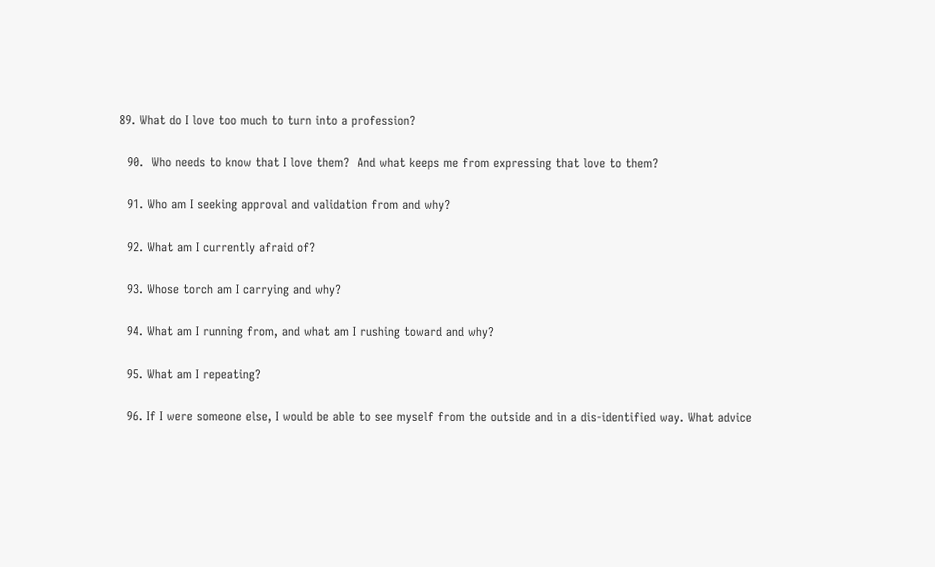89. What do I love too much to turn into a profession?

  90.  Who needs to know that I love them?  And what keeps me from expressing that love to them?

  91. Who am I seeking approval and validation from and why?

  92. What am I currently afraid of?

  93. Whose torch am I carrying and why?

  94. What am I running from, and what am I rushing toward and why?

  95. What am I repeating?

  96. If I were someone else, I would be able to see myself from the outside and in a dis-identified way. What advice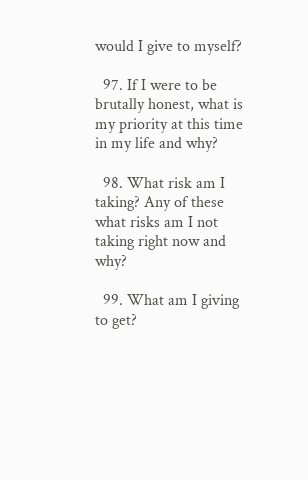would I give to myself?

  97. If I were to be brutally honest, what is my priority at this time in my life and why?

  98. What risk am I taking? Any of these what risks am I not taking right now and why?

  99. What am I giving to get?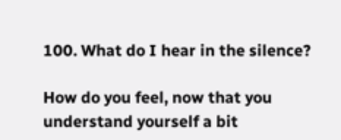100. What do I hear in the silence?

How do you feel, now that you understand yourself a bit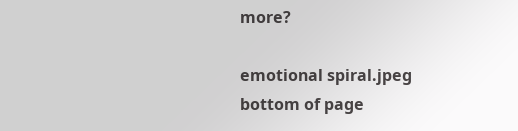more?

emotional spiral.jpeg
bottom of page